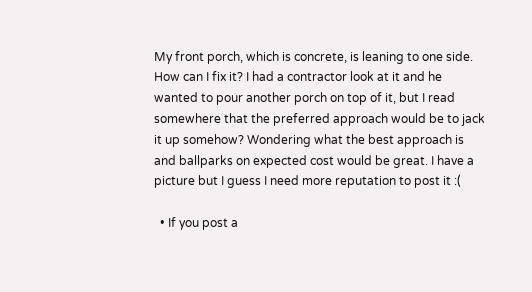My front porch, which is concrete, is leaning to one side. How can I fix it? I had a contractor look at it and he wanted to pour another porch on top of it, but I read somewhere that the preferred approach would be to jack it up somehow? Wondering what the best approach is and ballparks on expected cost would be great. I have a picture but I guess I need more reputation to post it :(

  • If you post a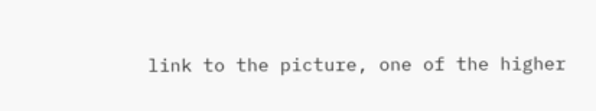link to the picture, one of the higher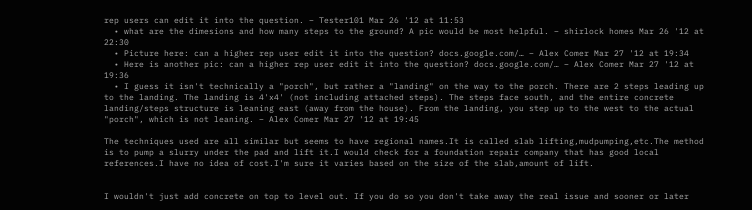rep users can edit it into the question. – Tester101 Mar 26 '12 at 11:53
  • what are the dimesions and how many steps to the ground? A pic would be most helpful. – shirlock homes Mar 26 '12 at 22:30
  • Picture here: can a higher rep user edit it into the question? docs.google.com/… – Alex Comer Mar 27 '12 at 19:34
  • Here is another pic: can a higher rep user edit it into the question? docs.google.com/… – Alex Comer Mar 27 '12 at 19:36
  • I guess it isn't technically a "porch", but rather a "landing" on the way to the porch. There are 2 steps leading up to the landing. The landing is 4'x4' (not including attached steps). The steps face south, and the entire concrete landing/steps structure is leaning east (away from the house). From the landing, you step up to the west to the actual "porch", which is not leaning. – Alex Comer Mar 27 '12 at 19:45

The techniques used are all similar but seems to have regional names.It is called slab lifting,mudpumping,etc.The method is to pump a slurry under the pad and lift it.I would check for a foundation repair company that has good local references.I have no idea of cost.I'm sure it varies based on the size of the slab,amount of lift.


I wouldn't just add concrete on top to level out. If you do so you don't take away the real issue and sooner or later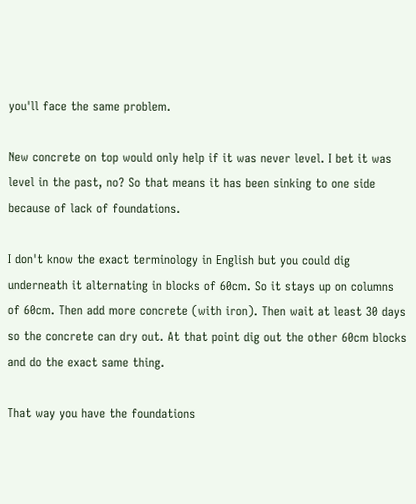you'll face the same problem.

New concrete on top would only help if it was never level. I bet it was level in the past, no? So that means it has been sinking to one side because of lack of foundations.

I don't know the exact terminology in English but you could dig underneath it alternating in blocks of 60cm. So it stays up on columns of 60cm. Then add more concrete (with iron). Then wait at least 30 days so the concrete can dry out. At that point dig out the other 60cm blocks and do the exact same thing.

That way you have the foundations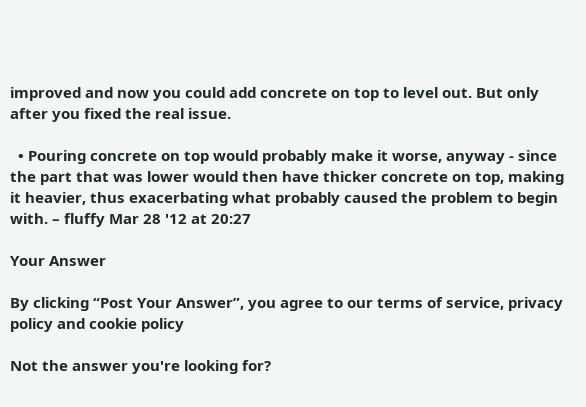improved and now you could add concrete on top to level out. But only after you fixed the real issue.

  • Pouring concrete on top would probably make it worse, anyway - since the part that was lower would then have thicker concrete on top, making it heavier, thus exacerbating what probably caused the problem to begin with. – fluffy Mar 28 '12 at 20:27

Your Answer

By clicking “Post Your Answer”, you agree to our terms of service, privacy policy and cookie policy

Not the answer you're looking for?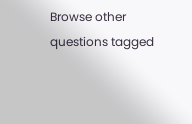Browse other questions tagged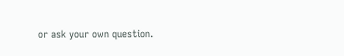or ask your own question.